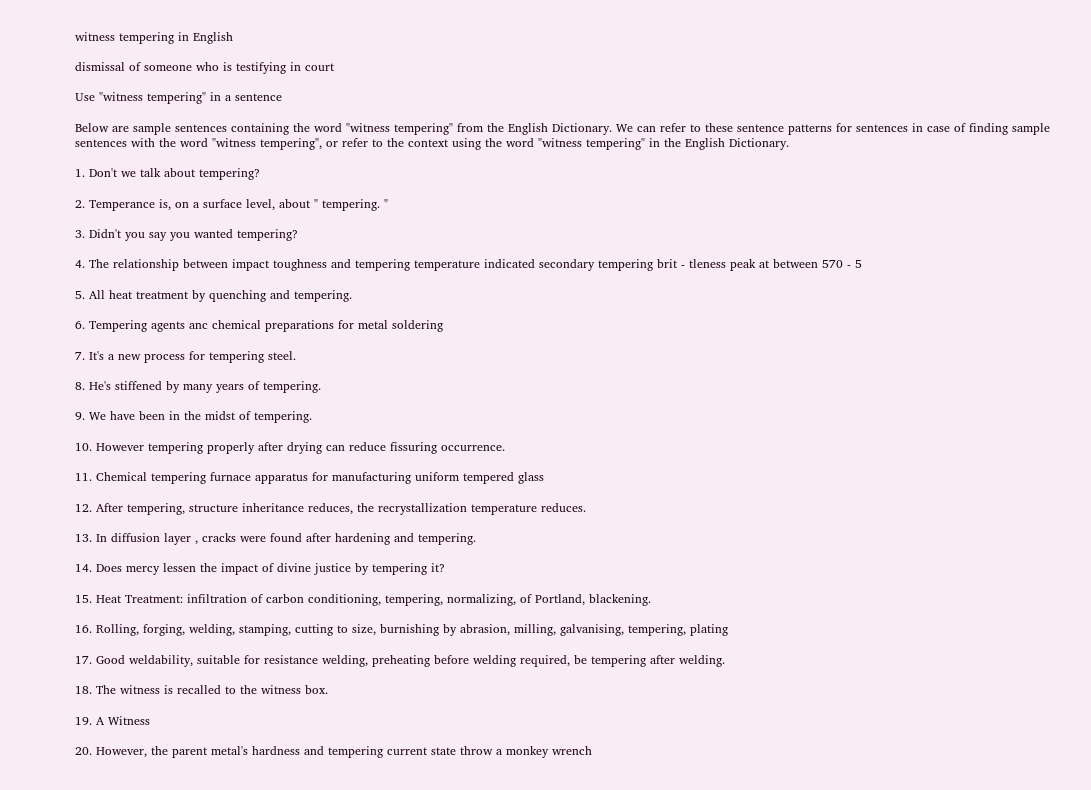witness tempering in English

dismissal of someone who is testifying in court

Use "witness tempering" in a sentence

Below are sample sentences containing the word "witness tempering" from the English Dictionary. We can refer to these sentence patterns for sentences in case of finding sample sentences with the word "witness tempering", or refer to the context using the word "witness tempering" in the English Dictionary.

1. Don't we talk about tempering?

2. Temperance is, on a surface level, about " tempering. "

3. Didn't you say you wanted tempering?

4. The relationship between impact toughness and tempering temperature indicated secondary tempering brit - tleness peak at between 570 - 5

5. All heat treatment by quenching and tempering.

6. Tempering agents anc chemical preparations for metal soldering

7. It's a new process for tempering steel.

8. He's stiffened by many years of tempering.

9. We have been in the midst of tempering.

10. However tempering properly after drying can reduce fissuring occurrence.

11. Chemical tempering furnace apparatus for manufacturing uniform tempered glass

12. After tempering, structure inheritance reduces, the recrystallization temperature reduces.

13. In diffusion layer , cracks were found after hardening and tempering.

14. Does mercy lessen the impact of divine justice by tempering it?

15. Heat Treatment: infiltration of carbon conditioning, tempering, normalizing, of Portland, blackening.

16. Rolling, forging, welding, stamping, cutting to size, burnishing by abrasion, milling, galvanising, tempering, plating

17. Good weldability, suitable for resistance welding, preheating before welding required, be tempering after welding.

18. The witness is recalled to the witness box.

19. A Witness

20. However, the parent metal's hardness and tempering current state throw a monkey wrench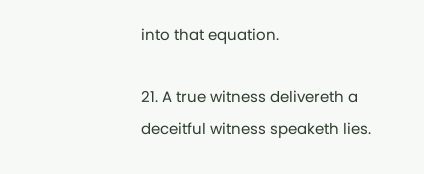into that equation.

21. A true witness delivereth a deceitful witness speaketh lies.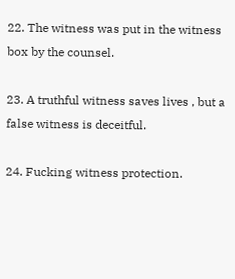22. The witness was put in the witness box by the counsel.

23. A truthful witness saves lives , but a false witness is deceitful.

24. Fucking witness protection.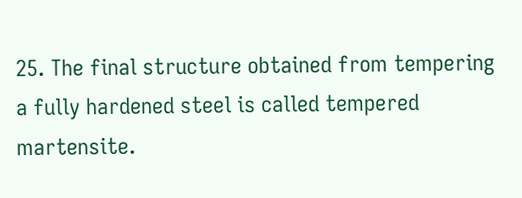25. The final structure obtained from tempering a fully hardened steel is called tempered martensite.